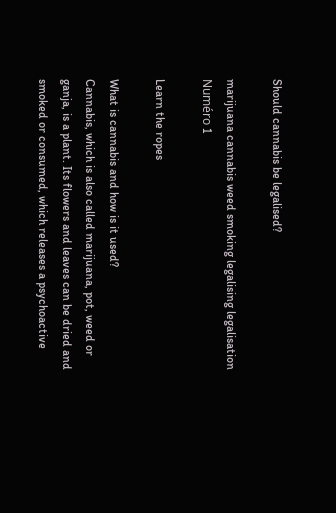Should cannabis be legalised?

marijuana cannabis weed smoking legalising legalisation
Numéro 1

Learn the ropes

What is cannabis and how is it used?
Cannabis, which is also called marijuana, pot, weed or ganja, is a plant. Its flowers and leaves can be dried and smoked or consumed, which releases a psychoactive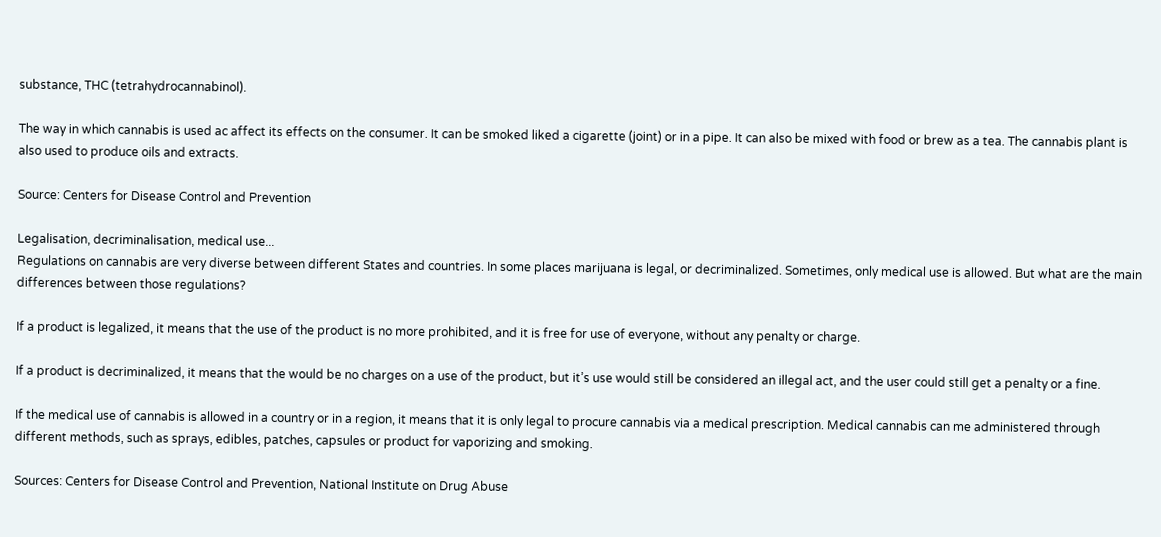substance, THC (tetrahydrocannabinol).

The way in which cannabis is used ac affect its effects on the consumer. It can be smoked liked a cigarette (joint) or in a pipe. It can also be mixed with food or brew as a tea. The cannabis plant is also used to produce oils and extracts.

Source: Centers for Disease Control and Prevention

Legalisation, decriminalisation, medical use...
Regulations on cannabis are very diverse between different States and countries. In some places marijuana is legal, or decriminalized. Sometimes, only medical use is allowed. But what are the main differences between those regulations?

If a product is legalized, it means that the use of the product is no more prohibited, and it is free for use of everyone, without any penalty or charge.

If a product is decriminalized, it means that the would be no charges on a use of the product, but it’s use would still be considered an illegal act, and the user could still get a penalty or a fine.

If the medical use of cannabis is allowed in a country or in a region, it means that it is only legal to procure cannabis via a medical prescription. Medical cannabis can me administered through different methods, such as sprays, edibles, patches, capsules or product for vaporizing and smoking.

Sources: Centers for Disease Control and Prevention, National Institute on Drug Abuse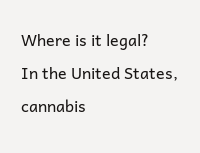Where is it legal?
In the United States, cannabis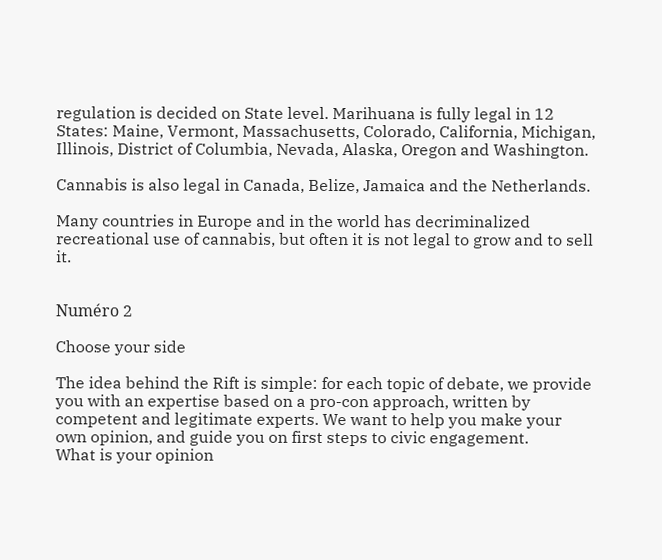regulation is decided on State level. Marihuana is fully legal in 12 States: Maine, Vermont, Massachusetts, Colorado, California, Michigan, Illinois, District of Columbia, Nevada, Alaska, Oregon and Washington.

Cannabis is also legal in Canada, Belize, Jamaica and the Netherlands.

Many countries in Europe and in the world has decriminalized recreational use of cannabis, but often it is not legal to grow and to sell it.


Numéro 2

Choose your side

The idea behind the Rift is simple: for each topic of debate, we provide you with an expertise based on a pro-con approach, written by competent and legitimate experts. We want to help you make your own opinion, and guide you on first steps to civic engagement.
What is your opinion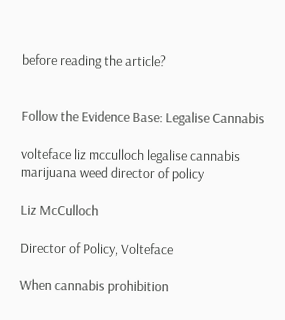before reading the article?


Follow the Evidence Base: Legalise Cannabis

volteface liz mcculloch legalise cannabis marijuana weed director of policy

Liz McCulloch

Director of Policy, Volteface

When cannabis prohibition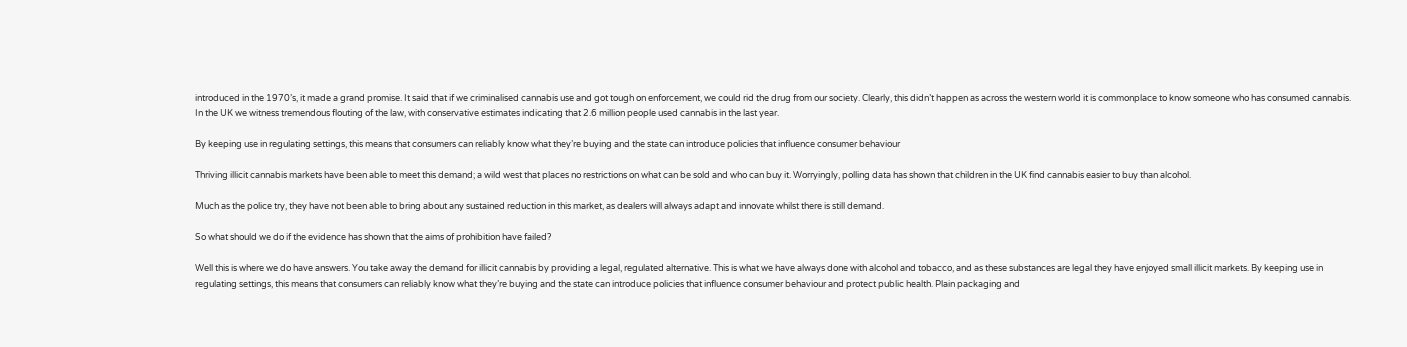introduced in the 1970’s, it made a grand promise. It said that if we criminalised cannabis use and got tough on enforcement, we could rid the drug from our society. Clearly, this didn’t happen as across the western world it is commonplace to know someone who has consumed cannabis. In the UK we witness tremendous flouting of the law, with conservative estimates indicating that 2.6 million people used cannabis in the last year.

By keeping use in regulating settings, this means that consumers can reliably know what they’re buying and the state can introduce policies that influence consumer behaviour

Thriving illicit cannabis markets have been able to meet this demand; a wild west that places no restrictions on what can be sold and who can buy it. Worryingly, polling data has shown that children in the UK find cannabis easier to buy than alcohol.

Much as the police try, they have not been able to bring about any sustained reduction in this market, as dealers will always adapt and innovate whilst there is still demand.

So what should we do if the evidence has shown that the aims of prohibition have failed?

Well this is where we do have answers. You take away the demand for illicit cannabis by providing a legal, regulated alternative. This is what we have always done with alcohol and tobacco, and as these substances are legal they have enjoyed small illicit markets. By keeping use in regulating settings, this means that consumers can reliably know what they’re buying and the state can introduce policies that influence consumer behaviour and protect public health. Plain packaging and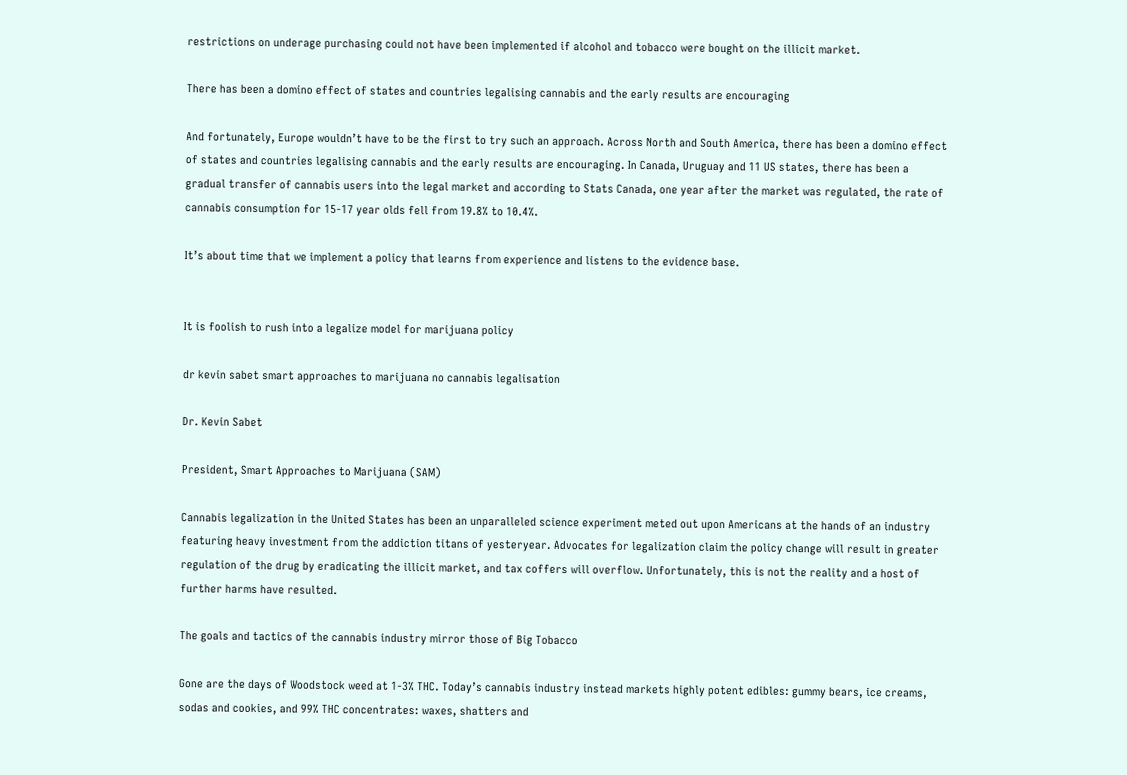restrictions on underage purchasing could not have been implemented if alcohol and tobacco were bought on the illicit market.

There has been a domino effect of states and countries legalising cannabis and the early results are encouraging

And fortunately, Europe wouldn’t have to be the first to try such an approach. Across North and South America, there has been a domino effect of states and countries legalising cannabis and the early results are encouraging. In Canada, Uruguay and 11 US states, there has been a gradual transfer of cannabis users into the legal market and according to Stats Canada, one year after the market was regulated, the rate of cannabis consumption for 15-17 year olds fell from 19.8% to 10.4%.

It’s about time that we implement a policy that learns from experience and listens to the evidence base.


It is foolish to rush into a legalize model for marijuana policy

dr kevin sabet smart approaches to marijuana no cannabis legalisation

Dr. Kevin Sabet

President, Smart Approaches to Marijuana (SAM)

Cannabis legalization in the United States has been an unparalleled science experiment meted out upon Americans at the hands of an industry featuring heavy investment from the addiction titans of yesteryear. Advocates for legalization claim the policy change will result in greater regulation of the drug by eradicating the illicit market, and tax coffers will overflow. Unfortunately, this is not the reality and a host of further harms have resulted.

The goals and tactics of the cannabis industry mirror those of Big Tobacco

Gone are the days of Woodstock weed at 1-3% THC. Today’s cannabis industry instead markets highly potent edibles: gummy bears, ice creams, sodas and cookies, and 99% THC concentrates: waxes, shatters and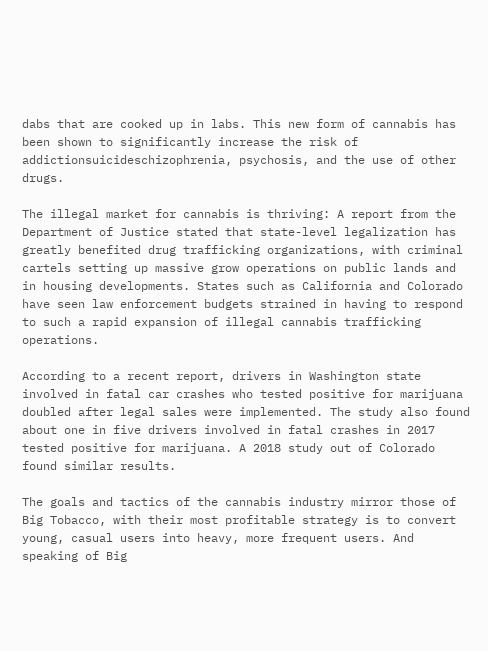dabs that are cooked up in labs. This new form of cannabis has been shown to significantly increase the risk of addictionsuicideschizophrenia, psychosis, and the use of other drugs.

The illegal market for cannabis is thriving: A report from the Department of Justice stated that state-level legalization has greatly benefited drug trafficking organizations, with criminal cartels setting up massive grow operations on public lands and in housing developments. States such as California and Colorado have seen law enforcement budgets strained in having to respond to such a rapid expansion of illegal cannabis trafficking operations.

According to a recent report, drivers in Washington state involved in fatal car crashes who tested positive for marijuana doubled after legal sales were implemented. The study also found about one in five drivers involved in fatal crashes in 2017 tested positive for marijuana. A 2018 study out of Colorado found similar results.

The goals and tactics of the cannabis industry mirror those of Big Tobacco, with their most profitable strategy is to convert young, casual users into heavy, more frequent users. And speaking of Big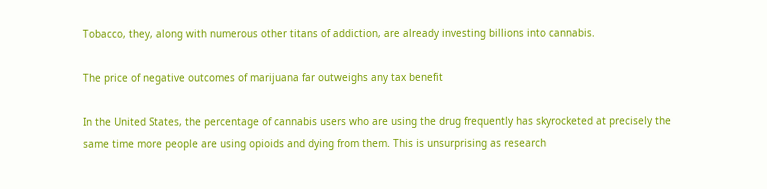Tobacco, they, along with numerous other titans of addiction, are already investing billions into cannabis.

The price of negative outcomes of marijuana far outweighs any tax benefit

In the United States, the percentage of cannabis users who are using the drug frequently has skyrocketed at precisely the same time more people are using opioids and dying from them. This is unsurprising as research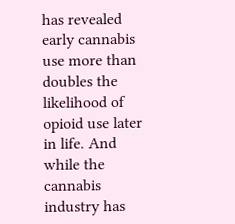has revealed early cannabis use more than doubles the likelihood of opioid use later in life. And while the cannabis industry has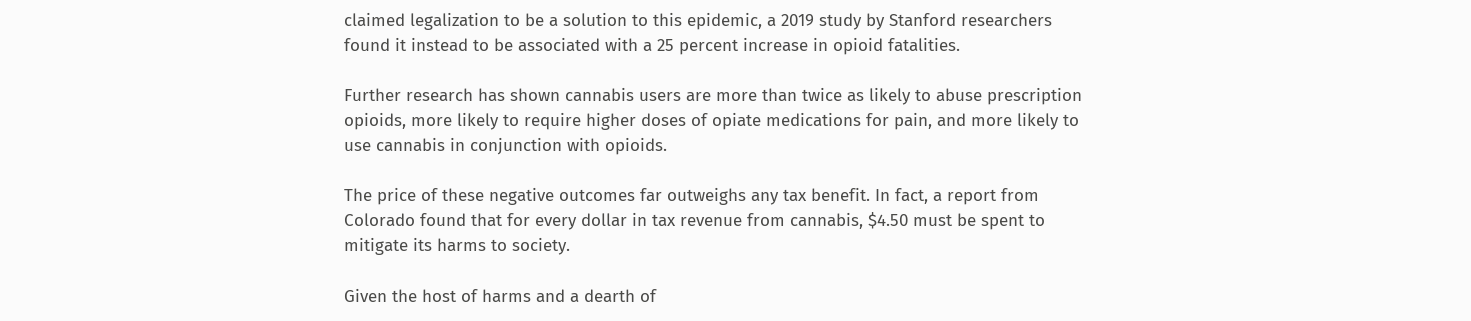claimed legalization to be a solution to this epidemic, a 2019 study by Stanford researchers found it instead to be associated with a 25 percent increase in opioid fatalities.

Further research has shown cannabis users are more than twice as likely to abuse prescription opioids, more likely to require higher doses of opiate medications for pain, and more likely to use cannabis in conjunction with opioids.

The price of these negative outcomes far outweighs any tax benefit. In fact, a report from Colorado found that for every dollar in tax revenue from cannabis, $4.50 must be spent to mitigate its harms to society.

Given the host of harms and a dearth of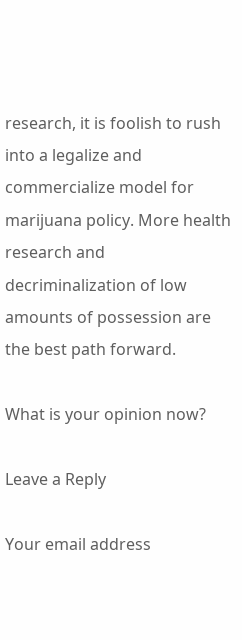research, it is foolish to rush into a legalize and commercialize model for marijuana policy. More health research and decriminalization of low amounts of possession are the best path forward.

What is your opinion now?

Leave a Reply

Your email address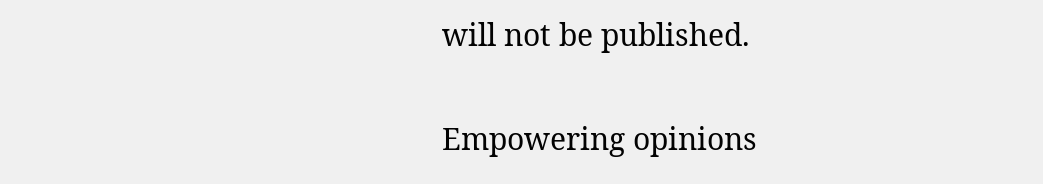will not be published.

Empowering opinions